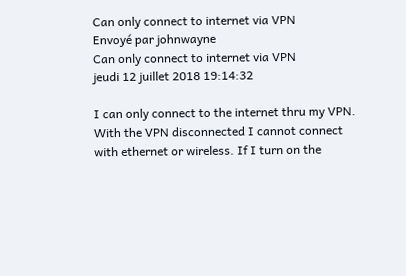Can only connect to internet via VPN
Envoyé par johnwayne
Can only connect to internet via VPN
jeudi 12 juillet 2018 19:14:32

I can only connect to the internet thru my VPN. With the VPN disconnected I cannot connect with ethernet or wireless. If I turn on the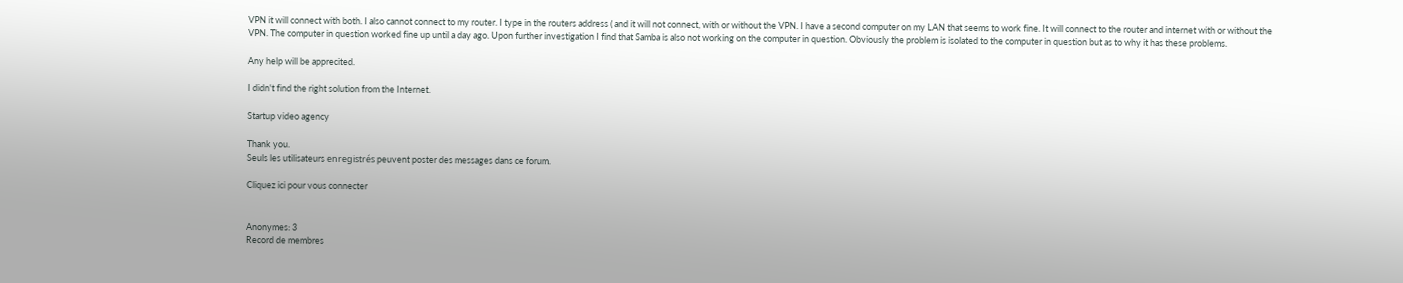VPN it will connect with both. I also cannot connect to my router. I type in the routers address ( and it will not connect, with or without the VPN. I have a second computer on my LAN that seems to work fine. It will connect to the router and internet with or without the VPN. The computer in question worked fine up until a day ago. Upon further investigation I find that Samba is also not working on the computer in question. Obviously the problem is isolated to the computer in question but as to why it has these problems.

Any help will be apprecited.

I didn't find the right solution from the Internet.

Startup video agency

Thank you.
Seuls les utilisateurs enregistrés peuvent poster des messages dans ce forum.

Cliquez ici pour vous connecter


Anonymes: 3
Record de membres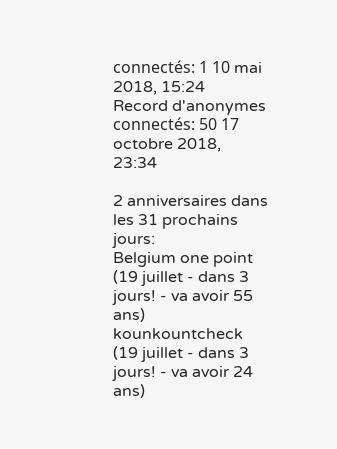connectés: 1 10 mai 2018, 15:24
Record d'anonymes connectés: 50 17 octobre 2018, 23:34

2 anniversaires dans les 31 prochains jours:
Belgium one point (19 juillet - dans 3 jours! - va avoir 55 ans)
kounkountcheck (19 juillet - dans 3 jours! - va avoir 24 ans)